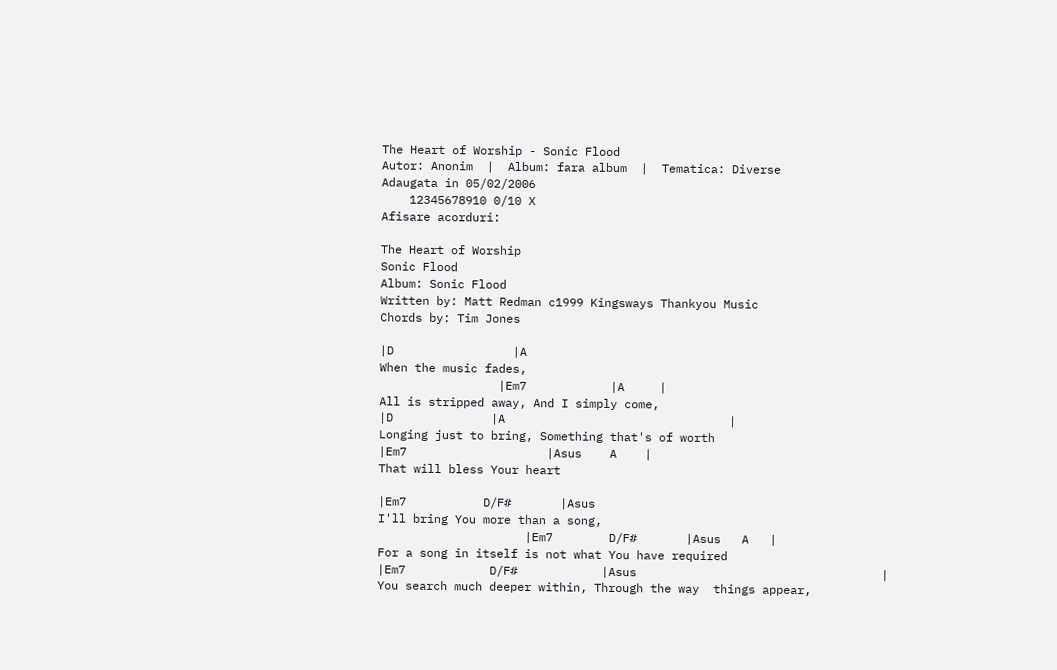The Heart of Worship - Sonic Flood
Autor: Anonim  |  Album: fara album  |  Tematica: Diverse
Adaugata in 05/02/2006
    12345678910 0/10 X
Afisare acorduri:

The Heart of Worship
Sonic Flood
Album: Sonic Flood
Written by: Matt Redman c1999 Kingsways Thankyou Music
Chords by: Tim Jones

|D                 |A
When the music fades,
                 |Em7            |A     |
All is stripped away, And I simply come,
|D              |A                                |
Longing just to bring, Something that's of worth
|Em7                    |Asus    A    |
That will bless Your heart

|Em7           D/F#       |Asus
I'll bring You more than a song,
                     |Em7        D/F#       |Asus   A   |
For a song in itself is not what You have required
|Em7            D/F#            |Asus                                   |
You search much deeper within, Through the way  things appear,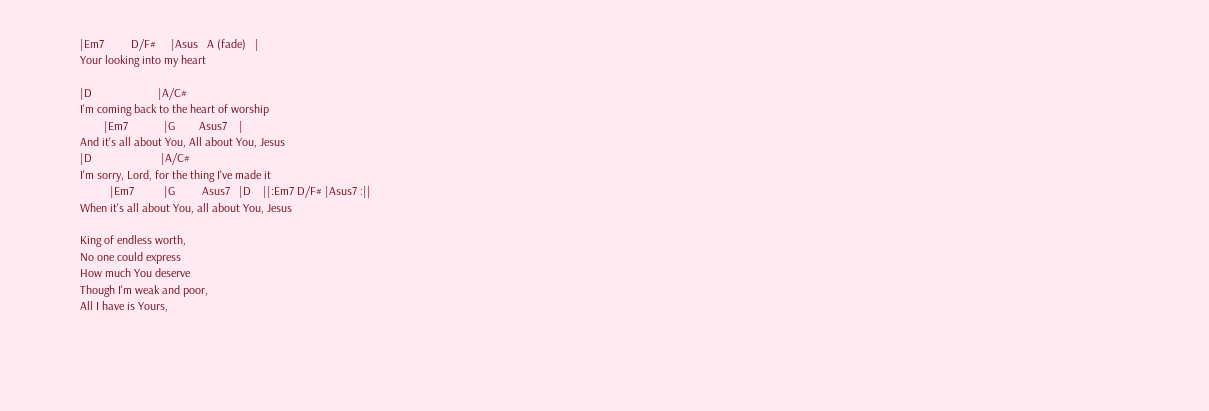|Em7         D/F#     |Asus   A (fade)   |
Your looking into my heart

|D                      |A/C#
I'm coming back to the heart of worship
        |Em7            |G        Asus7    |
And it's all about You, All about You, Jesus
|D                       |A/C#
I'm sorry, Lord, for the thing I've made it
          |Em7          |G         Asus7   |D    ||:Em7 D/F# |Asus7 :||
When it's all about You, all about You, Jesus

King of endless worth,
No one could express
How much You deserve
Though I'm weak and poor,
All I have is Yours,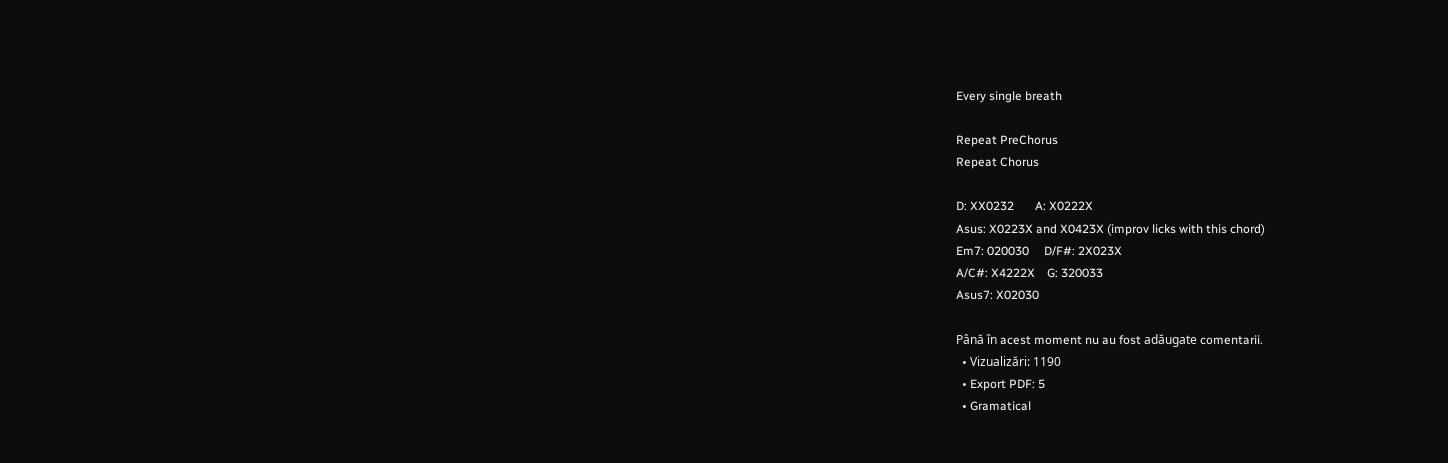Every single breath

Repeat PreChorus
Repeat Chorus

D: XX0232       A: X0222X
Asus: X0223X and X0423X (improv licks with this chord)
Em7: 020030     D/F#: 2X023X
A/C#: X4222X    G: 320033
Asus7: X02030

Până în acest moment nu au fost adăugate comentarii.
  • Vizualizări: 1190
  • Export PDF: 5
  • Gramatical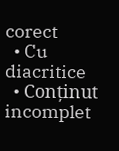corect
  • Cu diacritice
  • Conținut incomplet